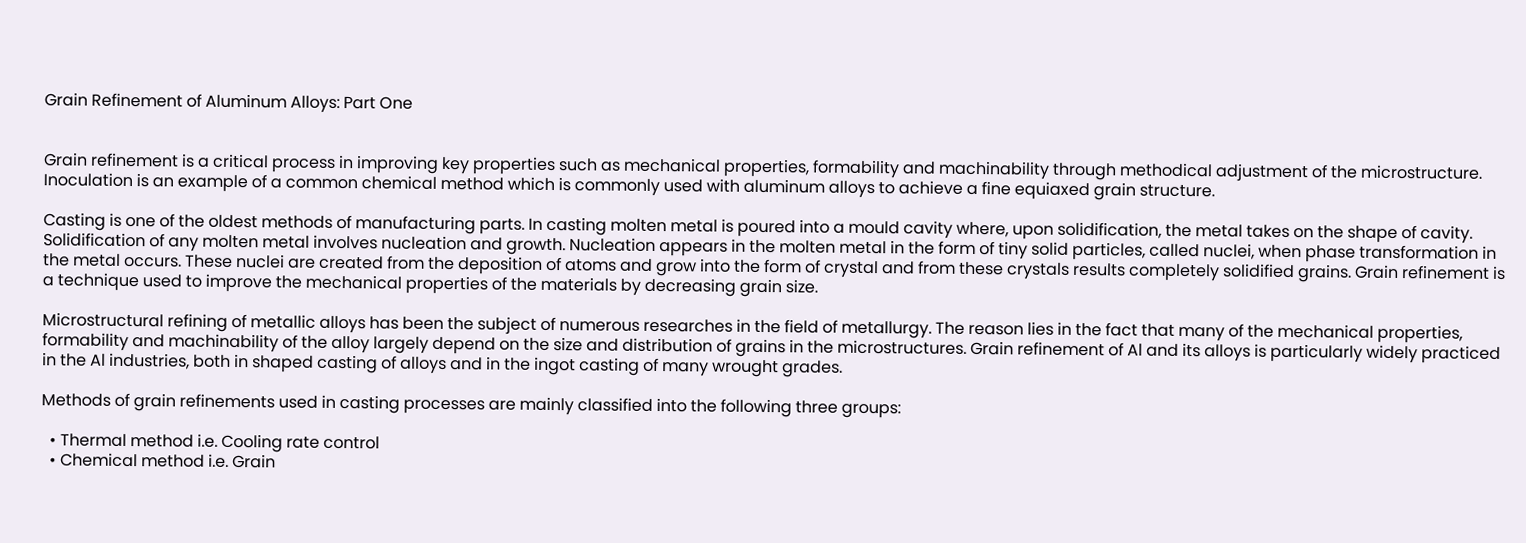Grain Refinement of Aluminum Alloys: Part One


Grain refinement is a critical process in improving key properties such as mechanical properties, formability and machinability through methodical adjustment of the microstructure.
Inoculation is an example of a common chemical method which is commonly used with aluminum alloys to achieve a fine equiaxed grain structure.

Casting is one of the oldest methods of manufacturing parts. In casting molten metal is poured into a mould cavity where, upon solidification, the metal takes on the shape of cavity. Solidification of any molten metal involves nucleation and growth. Nucleation appears in the molten metal in the form of tiny solid particles, called nuclei, when phase transformation in the metal occurs. These nuclei are created from the deposition of atoms and grow into the form of crystal and from these crystals results completely solidified grains. Grain refinement is a technique used to improve the mechanical properties of the materials by decreasing grain size.

Microstructural refining of metallic alloys has been the subject of numerous researches in the field of metallurgy. The reason lies in the fact that many of the mechanical properties, formability and machinability of the alloy largely depend on the size and distribution of grains in the microstructures. Grain refinement of Al and its alloys is particularly widely practiced in the Al industries, both in shaped casting of alloys and in the ingot casting of many wrought grades.

Methods of grain refinements used in casting processes are mainly classified into the following three groups:

  • Thermal method i.e. Cooling rate control
  • Chemical method i.e. Grain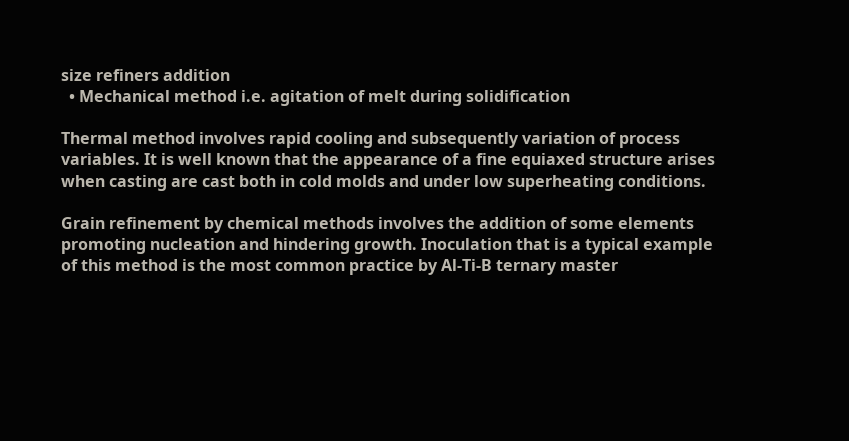size refiners addition
  • Mechanical method i.e. agitation of melt during solidification

Thermal method involves rapid cooling and subsequently variation of process variables. It is well known that the appearance of a fine equiaxed structure arises when casting are cast both in cold molds and under low superheating conditions.

Grain refinement by chemical methods involves the addition of some elements promoting nucleation and hindering growth. Inoculation that is a typical example of this method is the most common practice by Al-Ti-B ternary master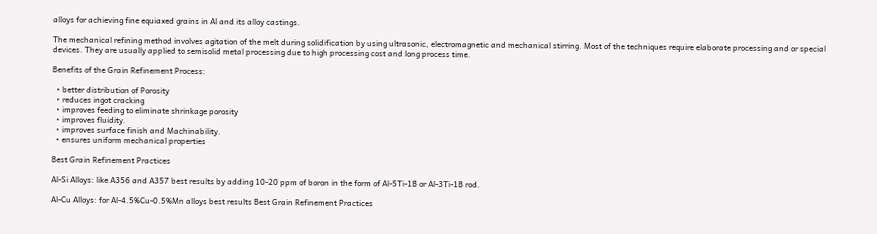alloys for achieving fine equiaxed grains in Al and its alloy castings.

The mechanical refining method involves agitation of the melt during solidification by using ultrasonic, electromagnetic and mechanical stirring. Most of the techniques require elaborate processing and or special devices. They are usually applied to semisolid metal processing due to high processing cost and long process time.

Benefits of the Grain Refinement Process:

  • better distribution of Porosity
  • reduces ingot cracking
  • improves feeding to eliminate shrinkage porosity
  • improves fluidity.
  • improves surface finish and Machinability.
  • ensures uniform mechanical properties

Best Grain Refinement Practices

Al-Si Alloys: like A356 and A357 best results by adding 10-20 ppm of boron in the form of Al-5Ti-1B or Al-3Ti-1B rod.

Al-Cu Alloys: for Al-4.5%Cu-0.5%Mn alloys best results Best Grain Refinement Practices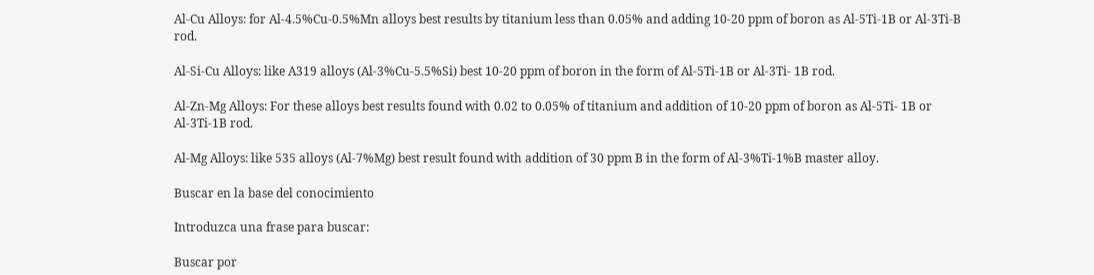Al-Cu Alloys: for Al-4.5%Cu-0.5%Mn alloys best results by titanium less than 0.05% and adding 10-20 ppm of boron as Al-5Ti-1B or Al-3Ti-B rod.

Al-Si-Cu Alloys: like A319 alloys (Al-3%Cu-5.5%Si) best 10-20 ppm of boron in the form of Al-5Ti-1B or Al-3Ti- 1B rod.

Al-Zn-Mg Alloys: For these alloys best results found with 0.02 to 0.05% of titanium and addition of 10-20 ppm of boron as Al-5Ti- 1B or Al-3Ti-1B rod.

Al-Mg Alloys: like 535 alloys (Al-7%Mg) best result found with addition of 30 ppm B in the form of Al-3%Ti-1%B master alloy.

Buscar en la base del conocimiento

Introduzca una frase para buscar:

Buscar por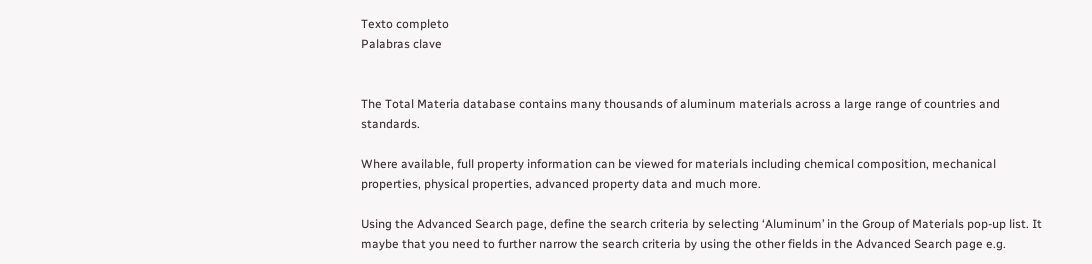Texto completo
Palabras clave


The Total Materia database contains many thousands of aluminum materials across a large range of countries and standards.

Where available, full property information can be viewed for materials including chemical composition, mechanical properties, physical properties, advanced property data and much more.

Using the Advanced Search page, define the search criteria by selecting ‘Aluminum’ in the Group of Materials pop-up list. It maybe that you need to further narrow the search criteria by using the other fields in the Advanced Search page e.g.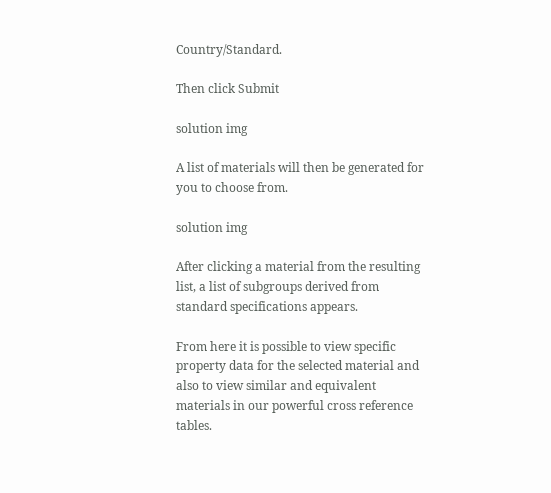Country/Standard.

Then click Submit

solution img

A list of materials will then be generated for you to choose from.

solution img

After clicking a material from the resulting list, a list of subgroups derived from standard specifications appears.

From here it is possible to view specific property data for the selected material and also to view similar and equivalent materials in our powerful cross reference tables.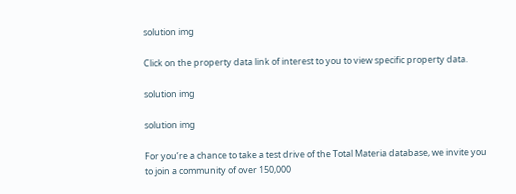solution img

Click on the property data link of interest to you to view specific property data.

solution img

solution img

For you’re a chance to take a test drive of the Total Materia database, we invite you to join a community of over 150,000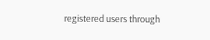registered users through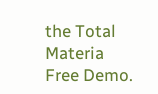the Total Materia Free Demo.